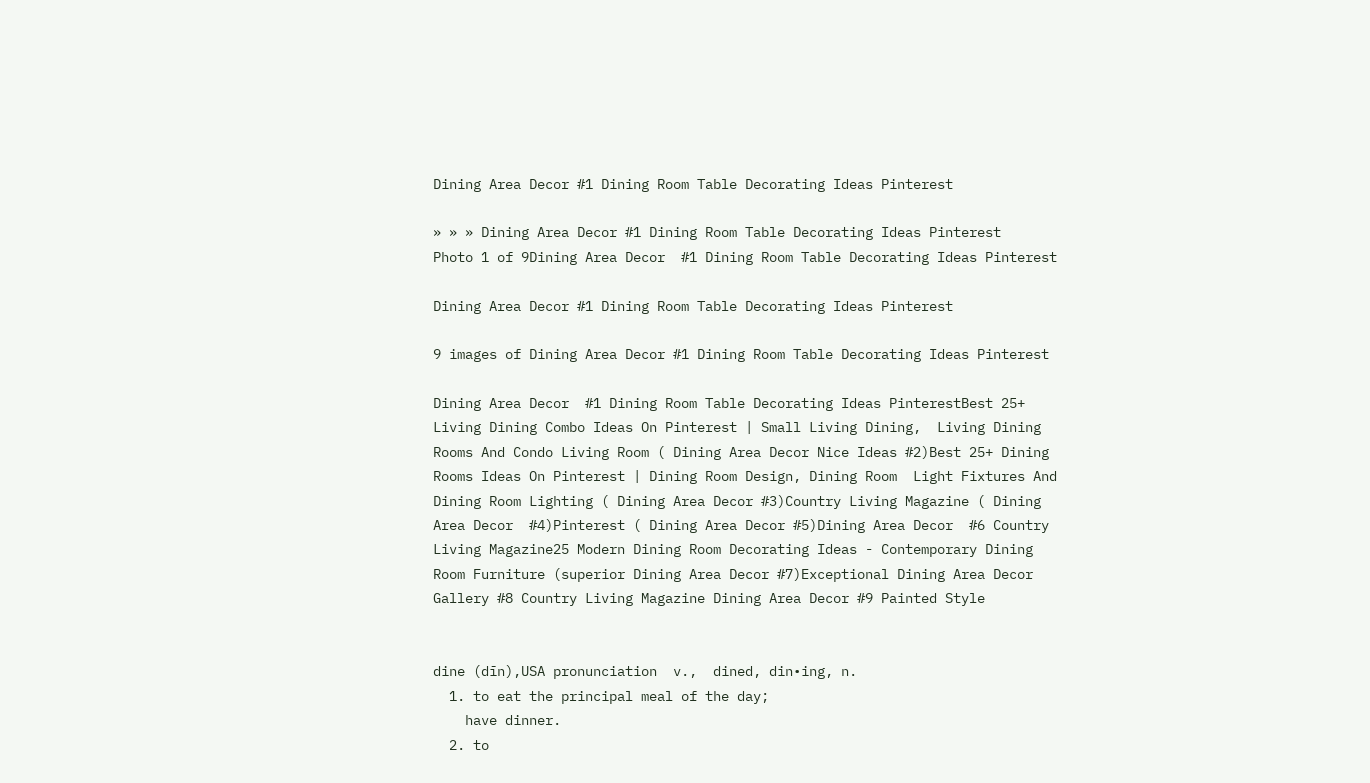Dining Area Decor #1 Dining Room Table Decorating Ideas Pinterest

» » » Dining Area Decor #1 Dining Room Table Decorating Ideas Pinterest
Photo 1 of 9Dining Area Decor  #1 Dining Room Table Decorating Ideas Pinterest

Dining Area Decor #1 Dining Room Table Decorating Ideas Pinterest

9 images of Dining Area Decor #1 Dining Room Table Decorating Ideas Pinterest

Dining Area Decor  #1 Dining Room Table Decorating Ideas PinterestBest 25+ Living Dining Combo Ideas On Pinterest | Small Living Dining,  Living Dining Rooms And Condo Living Room ( Dining Area Decor Nice Ideas #2)Best 25+ Dining Rooms Ideas On Pinterest | Dining Room Design, Dining Room  Light Fixtures And Dining Room Lighting ( Dining Area Decor #3)Country Living Magazine ( Dining Area Decor  #4)Pinterest ( Dining Area Decor #5)Dining Area Decor  #6 Country Living Magazine25 Modern Dining Room Decorating Ideas - Contemporary Dining Room Furniture (superior Dining Area Decor #7)Exceptional Dining Area Decor Gallery #8 Country Living Magazine Dining Area Decor #9 Painted Style


dine (dīn),USA pronunciation  v.,  dined, din•ing, n.
  1. to eat the principal meal of the day;
    have dinner.
  2. to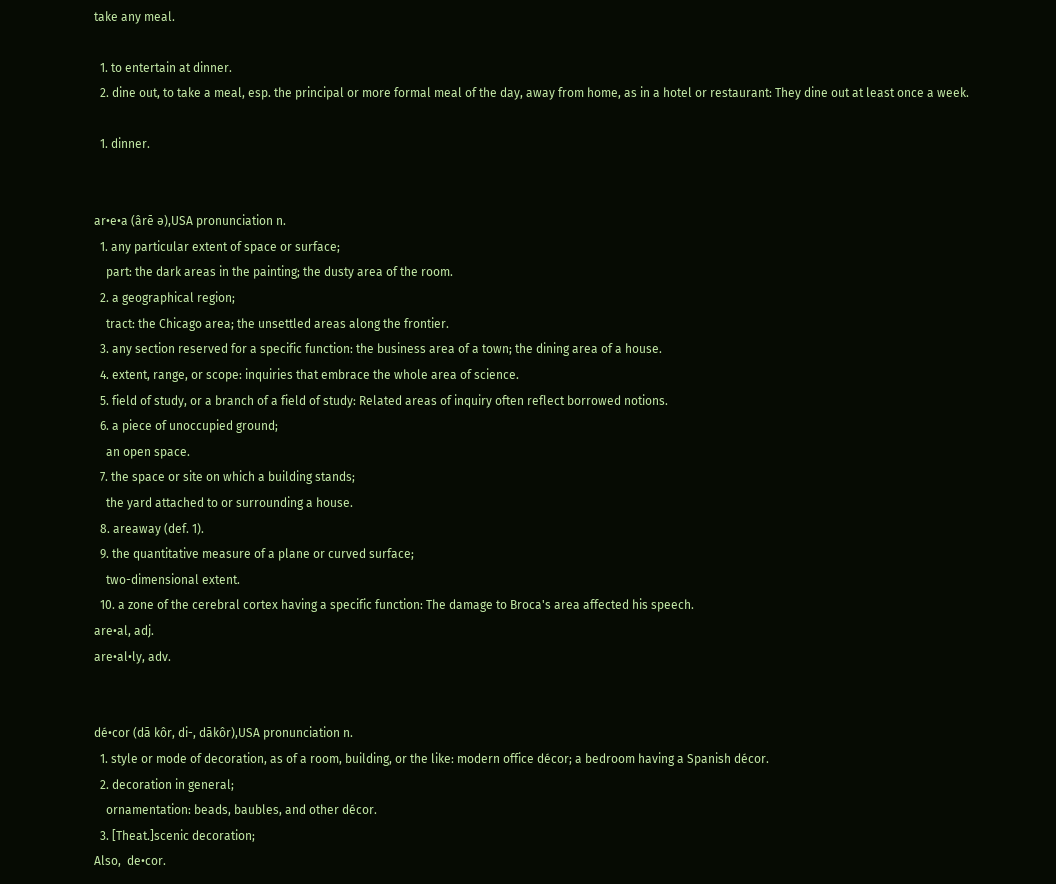take any meal.

  1. to entertain at dinner.
  2. dine out, to take a meal, esp. the principal or more formal meal of the day, away from home, as in a hotel or restaurant: They dine out at least once a week.

  1. dinner.


ar•e•a (ârē ə),USA pronunciation n.
  1. any particular extent of space or surface;
    part: the dark areas in the painting; the dusty area of the room.
  2. a geographical region;
    tract: the Chicago area; the unsettled areas along the frontier.
  3. any section reserved for a specific function: the business area of a town; the dining area of a house.
  4. extent, range, or scope: inquiries that embrace the whole area of science.
  5. field of study, or a branch of a field of study: Related areas of inquiry often reflect borrowed notions.
  6. a piece of unoccupied ground;
    an open space.
  7. the space or site on which a building stands;
    the yard attached to or surrounding a house.
  8. areaway (def. 1).
  9. the quantitative measure of a plane or curved surface;
    two-dimensional extent.
  10. a zone of the cerebral cortex having a specific function: The damage to Broca's area affected his speech.
are•al, adj.
are•al•ly, adv.


dé•cor (dā kôr, di-, dākôr),USA pronunciation n.
  1. style or mode of decoration, as of a room, building, or the like: modern office décor; a bedroom having a Spanish décor.
  2. decoration in general;
    ornamentation: beads, baubles, and other décor.
  3. [Theat.]scenic decoration;
Also,  de•cor.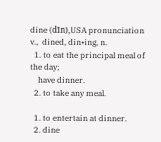dine (dīn),USA pronunciation  v.,  dined, din•ing, n.
  1. to eat the principal meal of the day;
    have dinner.
  2. to take any meal.

  1. to entertain at dinner.
  2. dine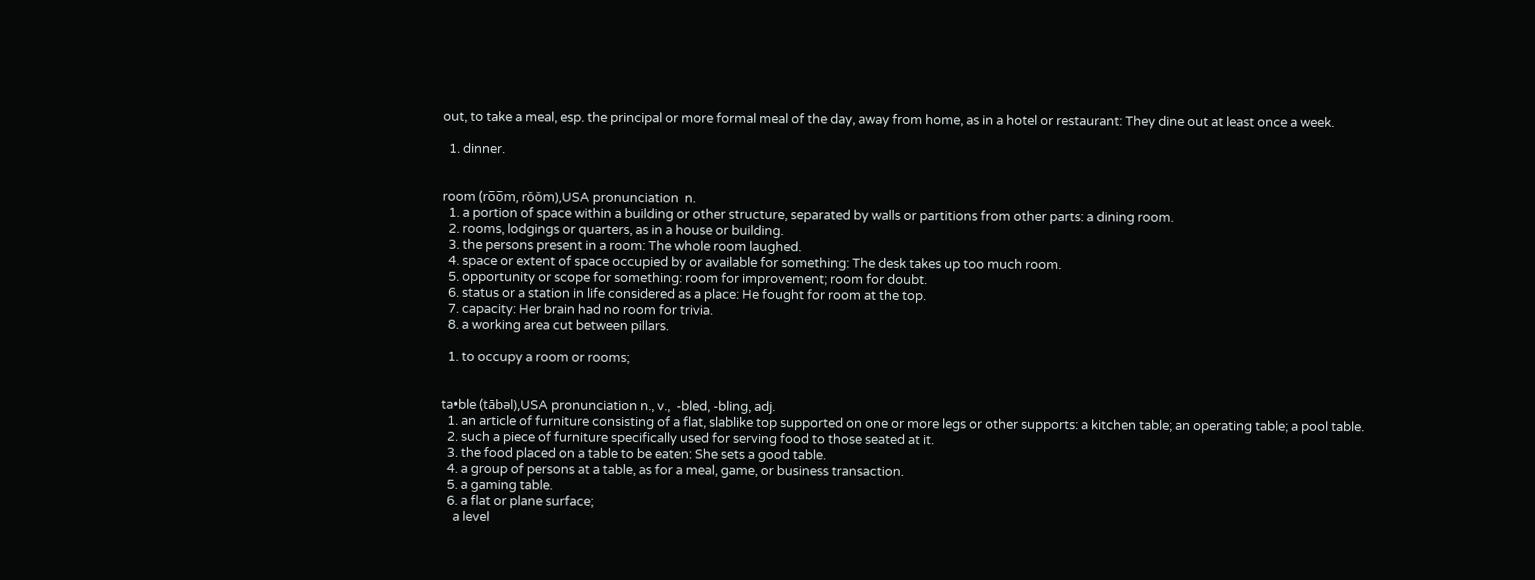out, to take a meal, esp. the principal or more formal meal of the day, away from home, as in a hotel or restaurant: They dine out at least once a week.

  1. dinner.


room (ro̅o̅m, rŏŏm),USA pronunciation  n.
  1. a portion of space within a building or other structure, separated by walls or partitions from other parts: a dining room.
  2. rooms, lodgings or quarters, as in a house or building.
  3. the persons present in a room: The whole room laughed.
  4. space or extent of space occupied by or available for something: The desk takes up too much room.
  5. opportunity or scope for something: room for improvement; room for doubt.
  6. status or a station in life considered as a place: He fought for room at the top.
  7. capacity: Her brain had no room for trivia.
  8. a working area cut between pillars.

  1. to occupy a room or rooms;


ta•ble (tābəl),USA pronunciation n., v.,  -bled, -bling, adj.
  1. an article of furniture consisting of a flat, slablike top supported on one or more legs or other supports: a kitchen table; an operating table; a pool table.
  2. such a piece of furniture specifically used for serving food to those seated at it.
  3. the food placed on a table to be eaten: She sets a good table.
  4. a group of persons at a table, as for a meal, game, or business transaction.
  5. a gaming table.
  6. a flat or plane surface;
    a level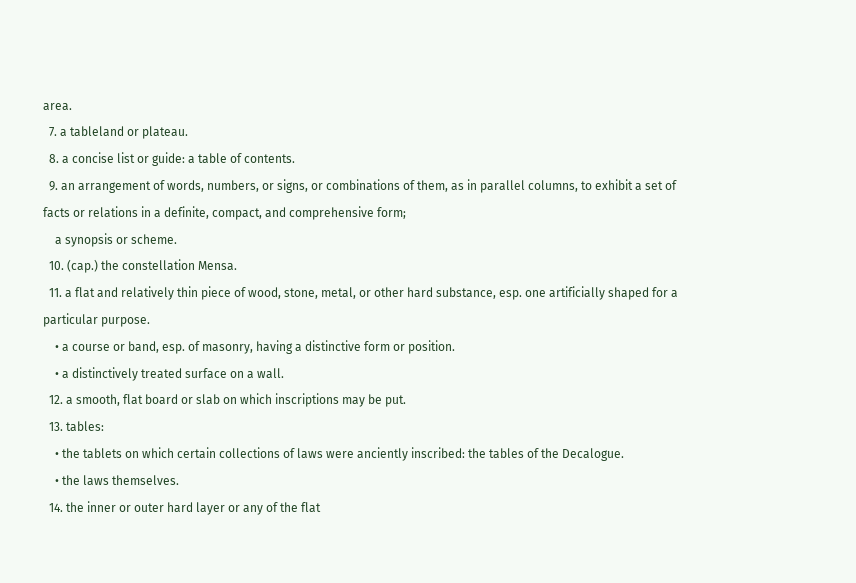area.
  7. a tableland or plateau.
  8. a concise list or guide: a table of contents.
  9. an arrangement of words, numbers, or signs, or combinations of them, as in parallel columns, to exhibit a set of facts or relations in a definite, compact, and comprehensive form;
    a synopsis or scheme.
  10. (cap.) the constellation Mensa.
  11. a flat and relatively thin piece of wood, stone, metal, or other hard substance, esp. one artificially shaped for a particular purpose.
    • a course or band, esp. of masonry, having a distinctive form or position.
    • a distinctively treated surface on a wall.
  12. a smooth, flat board or slab on which inscriptions may be put.
  13. tables:
    • the tablets on which certain collections of laws were anciently inscribed: the tables of the Decalogue.
    • the laws themselves.
  14. the inner or outer hard layer or any of the flat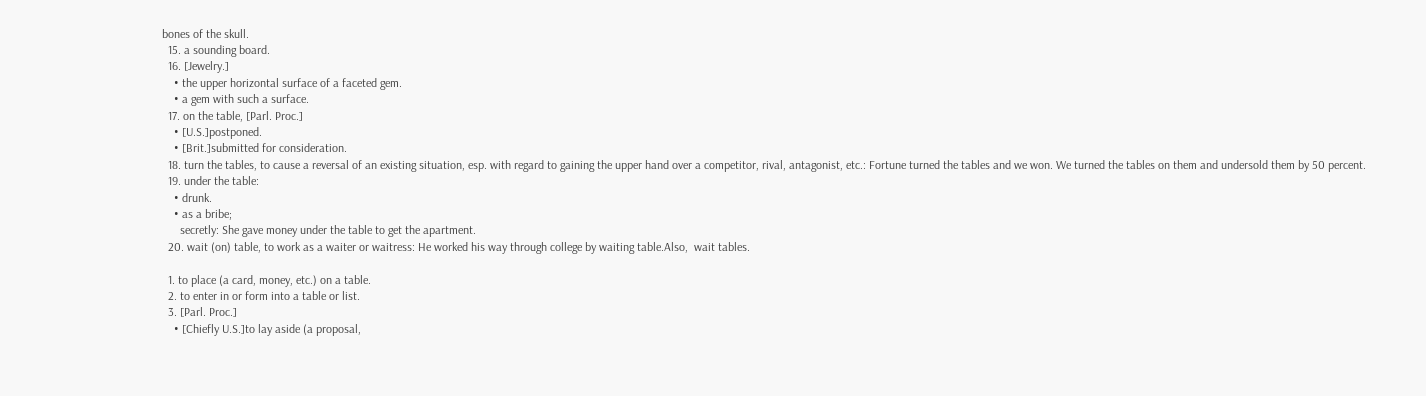bones of the skull.
  15. a sounding board.
  16. [Jewelry.]
    • the upper horizontal surface of a faceted gem.
    • a gem with such a surface.
  17. on the table, [Parl. Proc.]
    • [U.S.]postponed.
    • [Brit.]submitted for consideration.
  18. turn the tables, to cause a reversal of an existing situation, esp. with regard to gaining the upper hand over a competitor, rival, antagonist, etc.: Fortune turned the tables and we won. We turned the tables on them and undersold them by 50 percent.
  19. under the table:
    • drunk.
    • as a bribe;
      secretly: She gave money under the table to get the apartment.
  20. wait (on) table, to work as a waiter or waitress: He worked his way through college by waiting table.Also,  wait tables.

  1. to place (a card, money, etc.) on a table.
  2. to enter in or form into a table or list.
  3. [Parl. Proc.]
    • [Chiefly U.S.]to lay aside (a proposal,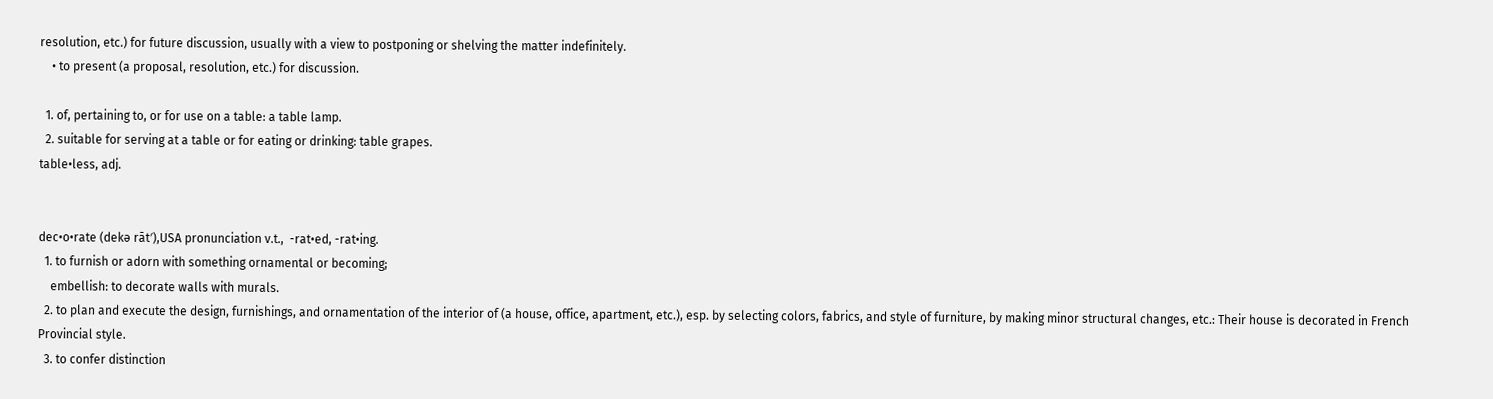resolution, etc.) for future discussion, usually with a view to postponing or shelving the matter indefinitely.
    • to present (a proposal, resolution, etc.) for discussion.

  1. of, pertaining to, or for use on a table: a table lamp.
  2. suitable for serving at a table or for eating or drinking: table grapes.
table•less, adj.


dec•o•rate (dekə rāt′),USA pronunciation v.t.,  -rat•ed, -rat•ing.
  1. to furnish or adorn with something ornamental or becoming;
    embellish: to decorate walls with murals.
  2. to plan and execute the design, furnishings, and ornamentation of the interior of (a house, office, apartment, etc.), esp. by selecting colors, fabrics, and style of furniture, by making minor structural changes, etc.: Their house is decorated in French Provincial style.
  3. to confer distinction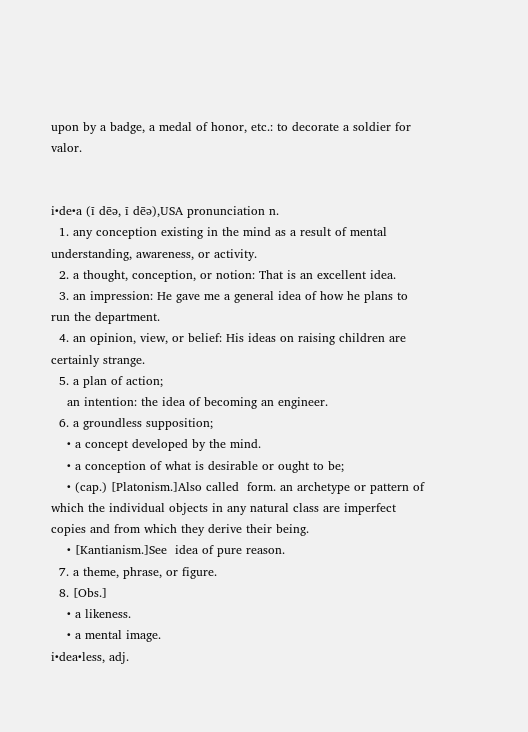upon by a badge, a medal of honor, etc.: to decorate a soldier for valor.


i•de•a (ī dēə, ī dēə),USA pronunciation n.
  1. any conception existing in the mind as a result of mental understanding, awareness, or activity.
  2. a thought, conception, or notion: That is an excellent idea.
  3. an impression: He gave me a general idea of how he plans to run the department.
  4. an opinion, view, or belief: His ideas on raising children are certainly strange.
  5. a plan of action;
    an intention: the idea of becoming an engineer.
  6. a groundless supposition;
    • a concept developed by the mind.
    • a conception of what is desirable or ought to be;
    • (cap.) [Platonism.]Also called  form. an archetype or pattern of which the individual objects in any natural class are imperfect copies and from which they derive their being.
    • [Kantianism.]See  idea of pure reason.
  7. a theme, phrase, or figure.
  8. [Obs.]
    • a likeness.
    • a mental image.
i•dea•less, adj.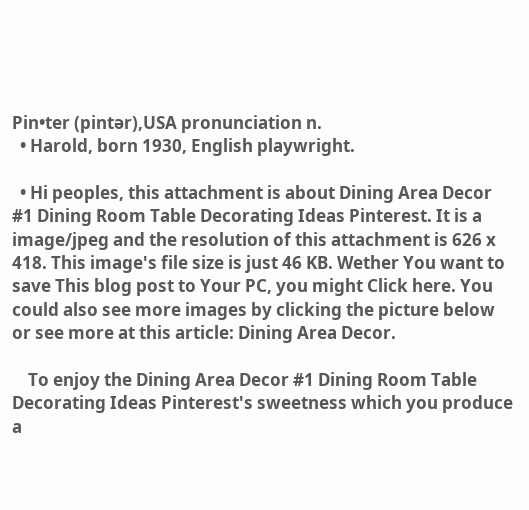Pin•ter (pintər),USA pronunciation n.
  • Harold, born 1930, English playwright.

  • Hi peoples, this attachment is about Dining Area Decor #1 Dining Room Table Decorating Ideas Pinterest. It is a image/jpeg and the resolution of this attachment is 626 x 418. This image's file size is just 46 KB. Wether You want to save This blog post to Your PC, you might Click here. You could also see more images by clicking the picture below or see more at this article: Dining Area Decor.

    To enjoy the Dining Area Decor #1 Dining Room Table Decorating Ideas Pinterest's sweetness which you produce a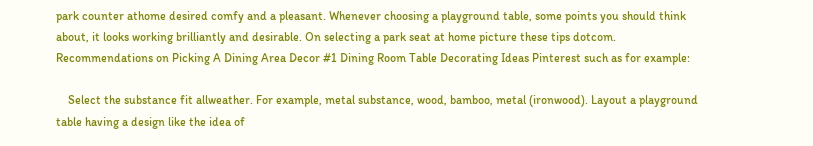park counter athome desired comfy and a pleasant. Whenever choosing a playground table, some points you should think about, it looks working brilliantly and desirable. On selecting a park seat at home picture these tips dotcom. Recommendations on Picking A Dining Area Decor #1 Dining Room Table Decorating Ideas Pinterest such as for example:

    Select the substance fit allweather. For example, metal substance, wood, bamboo, metal (ironwood). Layout a playground table having a design like the idea of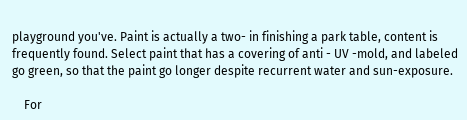playground you've. Paint is actually a two- in finishing a park table, content is frequently found. Select paint that has a covering of anti - UV -mold, and labeled go green, so that the paint go longer despite recurrent water and sun-exposure.

    For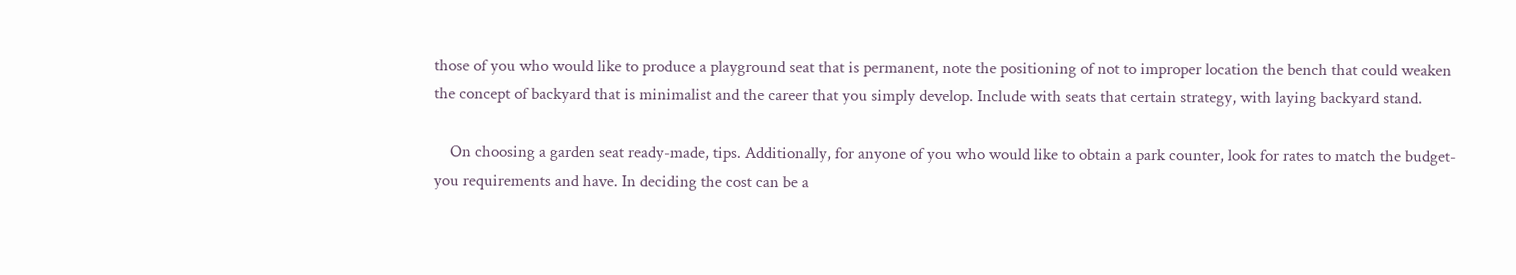those of you who would like to produce a playground seat that is permanent, note the positioning of not to improper location the bench that could weaken the concept of backyard that is minimalist and the career that you simply develop. Include with seats that certain strategy, with laying backyard stand.

    On choosing a garden seat ready-made, tips. Additionally, for anyone of you who would like to obtain a park counter, look for rates to match the budget-you requirements and have. In deciding the cost can be a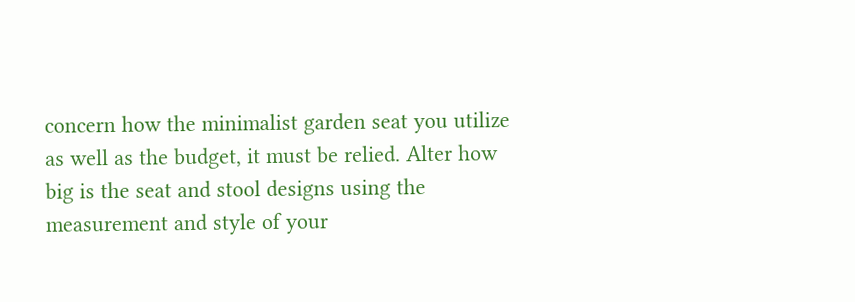concern how the minimalist garden seat you utilize as well as the budget, it must be relied. Alter how big is the seat and stool designs using the measurement and style of your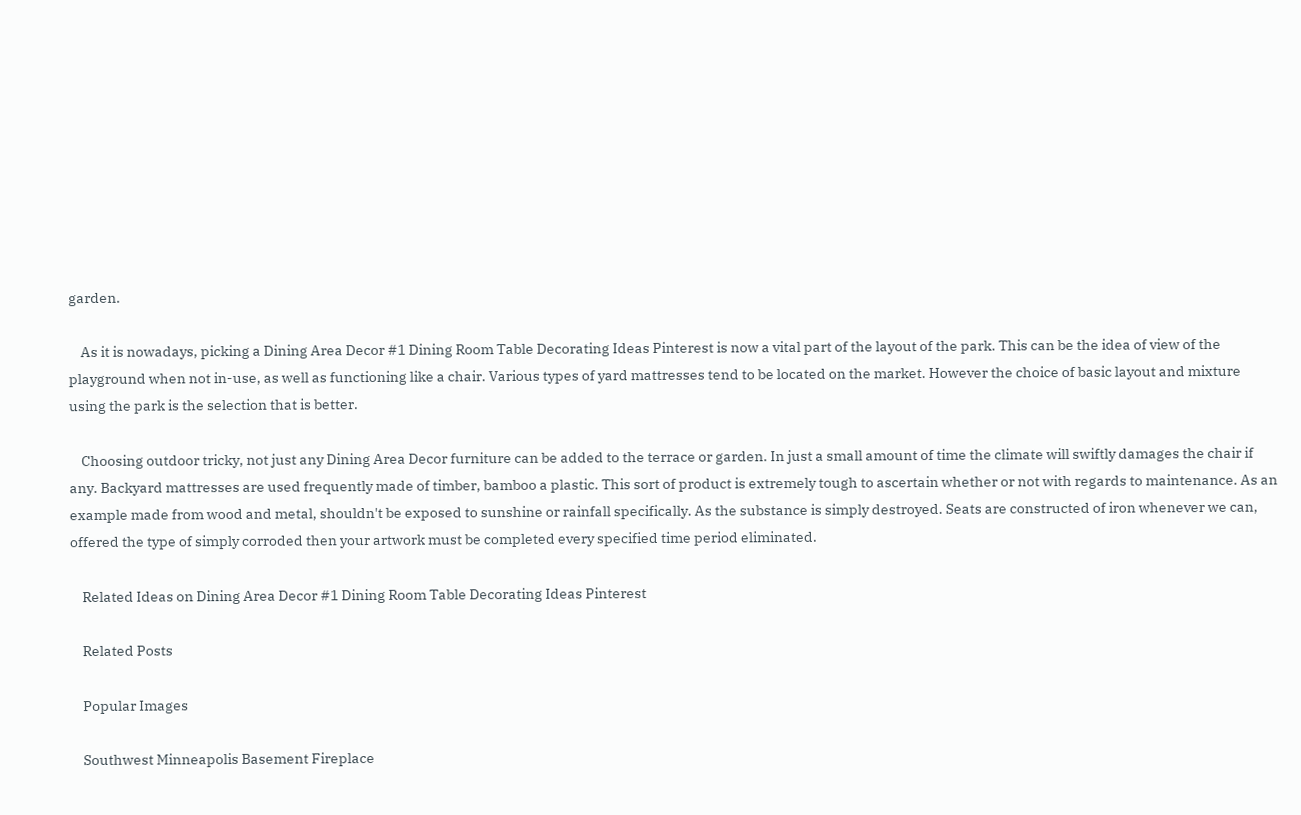garden.

    As it is nowadays, picking a Dining Area Decor #1 Dining Room Table Decorating Ideas Pinterest is now a vital part of the layout of the park. This can be the idea of view of the playground when not in-use, as well as functioning like a chair. Various types of yard mattresses tend to be located on the market. However the choice of basic layout and mixture using the park is the selection that is better.

    Choosing outdoor tricky, not just any Dining Area Decor furniture can be added to the terrace or garden. In just a small amount of time the climate will swiftly damages the chair if any. Backyard mattresses are used frequently made of timber, bamboo a plastic. This sort of product is extremely tough to ascertain whether or not with regards to maintenance. As an example made from wood and metal, shouldn't be exposed to sunshine or rainfall specifically. As the substance is simply destroyed. Seats are constructed of iron whenever we can, offered the type of simply corroded then your artwork must be completed every specified time period eliminated.

    Related Ideas on Dining Area Decor #1 Dining Room Table Decorating Ideas Pinterest

    Related Posts

    Popular Images

    Southwest Minneapolis Basement Fireplace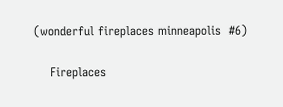(wonderful fireplaces minneapolis  #6)

    Fireplaces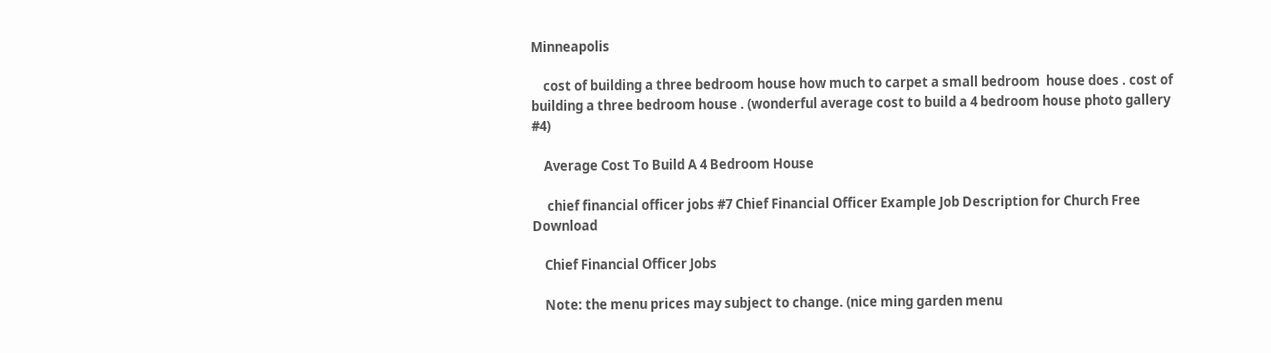Minneapolis

    cost of building a three bedroom house how much to carpet a small bedroom  house does . cost of building a three bedroom house . (wonderful average cost to build a 4 bedroom house photo gallery #4)

    Average Cost To Build A 4 Bedroom House

     chief financial officer jobs #7 Chief Financial Officer Example Job Description for Church Free Download

    Chief Financial Officer Jobs

    Note: the menu prices may subject to change. (nice ming garden menu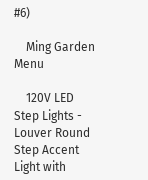#6)

    Ming Garden Menu

    120V LED Step Lights - Louver Round Step Accent Light with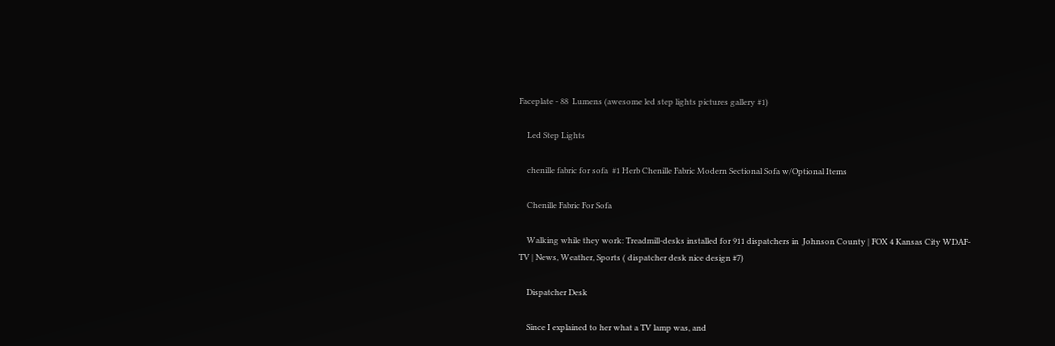Faceplate - 88  Lumens (awesome led step lights pictures gallery #1)

    Led Step Lights

    chenille fabric for sofa  #1 Herb Chenille Fabric Modern Sectional Sofa w/Optional Items

    Chenille Fabric For Sofa

    Walking while they work: Treadmill-desks installed for 911 dispatchers in  Johnson County | FOX 4 Kansas City WDAF-TV | News, Weather, Sports ( dispatcher desk nice design #7)

    Dispatcher Desk

    Since I explained to her what a TV lamp was, and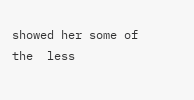showed her some of the  less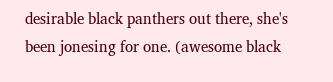desirable black panthers out there, she's been jonesing for one. (awesome black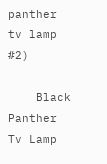panther tv lamp #2)

    Black Panther Tv Lamp